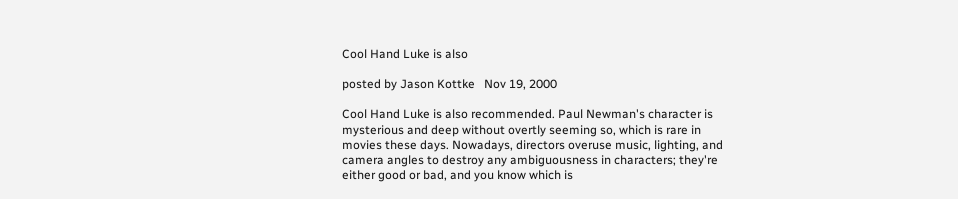Cool Hand Luke is also

posted by Jason Kottke   Nov 19, 2000

Cool Hand Luke is also recommended. Paul Newman's character is mysterious and deep without overtly seeming so, which is rare in movies these days. Nowadays, directors overuse music, lighting, and camera angles to destroy any ambiguousness in characters; they're either good or bad, and you know which is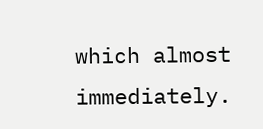which almost immediately.